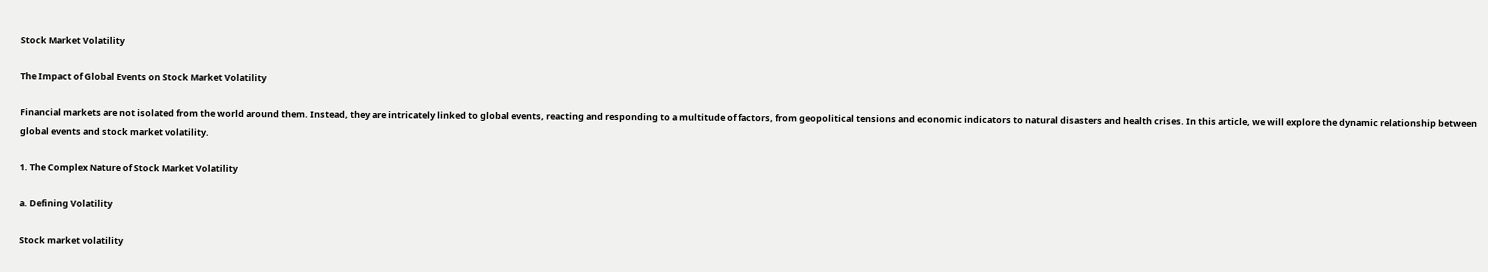Stock Market Volatility

The Impact of Global Events on Stock Market Volatility

Financial markets are not isolated from the world around them. Instead, they are intricately linked to global events, reacting and responding to a multitude of factors, from geopolitical tensions and economic indicators to natural disasters and health crises. In this article, we will explore the dynamic relationship between global events and stock market volatility.

1. The Complex Nature of Stock Market Volatility

a. Defining Volatility

Stock market volatility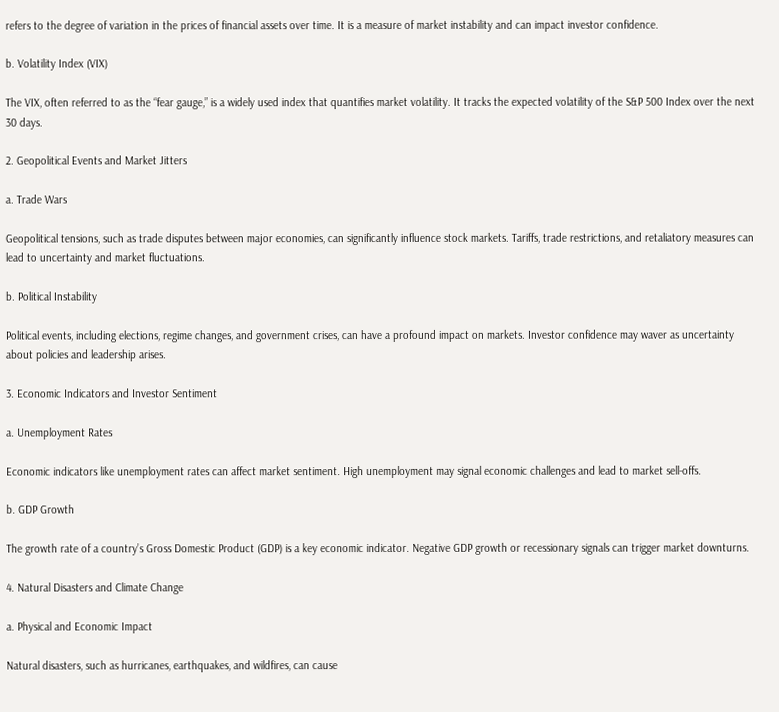refers to the degree of variation in the prices of financial assets over time. It is a measure of market instability and can impact investor confidence.

b. Volatility Index (VIX)

The VIX, often referred to as the “fear gauge,” is a widely used index that quantifies market volatility. It tracks the expected volatility of the S&P 500 Index over the next 30 days.

2. Geopolitical Events and Market Jitters

a. Trade Wars

Geopolitical tensions, such as trade disputes between major economies, can significantly influence stock markets. Tariffs, trade restrictions, and retaliatory measures can lead to uncertainty and market fluctuations.

b. Political Instability

Political events, including elections, regime changes, and government crises, can have a profound impact on markets. Investor confidence may waver as uncertainty about policies and leadership arises.

3. Economic Indicators and Investor Sentiment

a. Unemployment Rates

Economic indicators like unemployment rates can affect market sentiment. High unemployment may signal economic challenges and lead to market sell-offs.

b. GDP Growth

The growth rate of a country’s Gross Domestic Product (GDP) is a key economic indicator. Negative GDP growth or recessionary signals can trigger market downturns.

4. Natural Disasters and Climate Change

a. Physical and Economic Impact

Natural disasters, such as hurricanes, earthquakes, and wildfires, can cause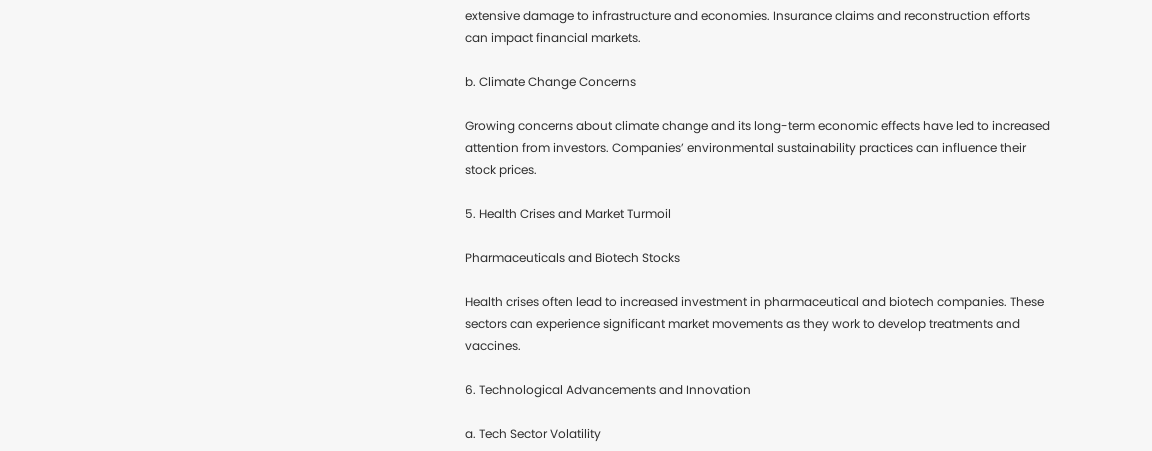extensive damage to infrastructure and economies. Insurance claims and reconstruction efforts can impact financial markets.

b. Climate Change Concerns

Growing concerns about climate change and its long-term economic effects have led to increased attention from investors. Companies’ environmental sustainability practices can influence their stock prices.

5. Health Crises and Market Turmoil

Pharmaceuticals and Biotech Stocks

Health crises often lead to increased investment in pharmaceutical and biotech companies. These sectors can experience significant market movements as they work to develop treatments and vaccines.

6. Technological Advancements and Innovation

a. Tech Sector Volatility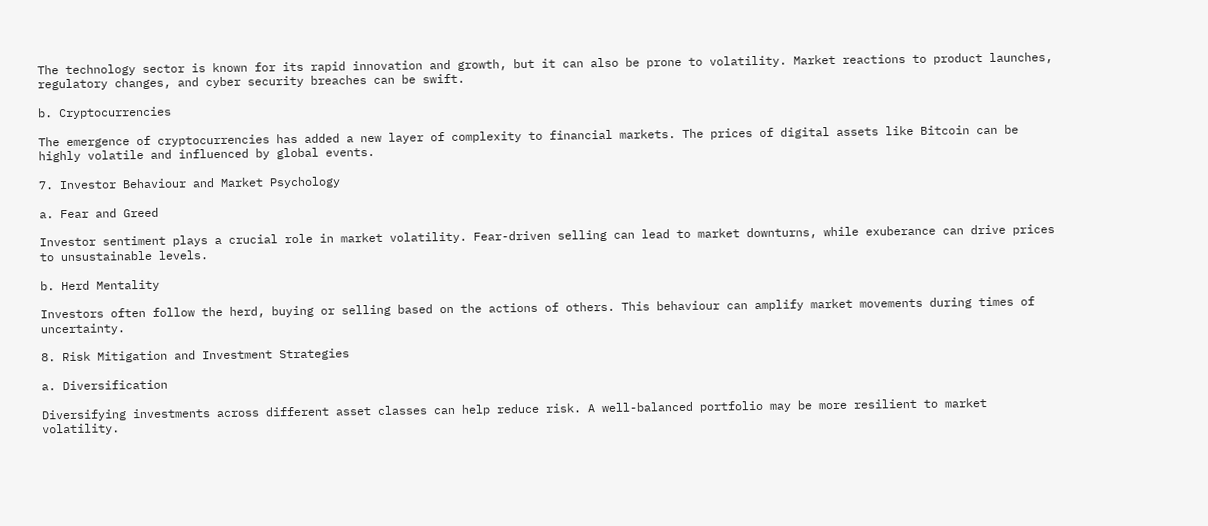The technology sector is known for its rapid innovation and growth, but it can also be prone to volatility. Market reactions to product launches, regulatory changes, and cyber security breaches can be swift.

b. Cryptocurrencies

The emergence of cryptocurrencies has added a new layer of complexity to financial markets. The prices of digital assets like Bitcoin can be highly volatile and influenced by global events.

7. Investor Behaviour and Market Psychology

a. Fear and Greed

Investor sentiment plays a crucial role in market volatility. Fear-driven selling can lead to market downturns, while exuberance can drive prices to unsustainable levels.

b. Herd Mentality

Investors often follow the herd, buying or selling based on the actions of others. This behaviour can amplify market movements during times of uncertainty.

8. Risk Mitigation and Investment Strategies

a. Diversification

Diversifying investments across different asset classes can help reduce risk. A well-balanced portfolio may be more resilient to market volatility.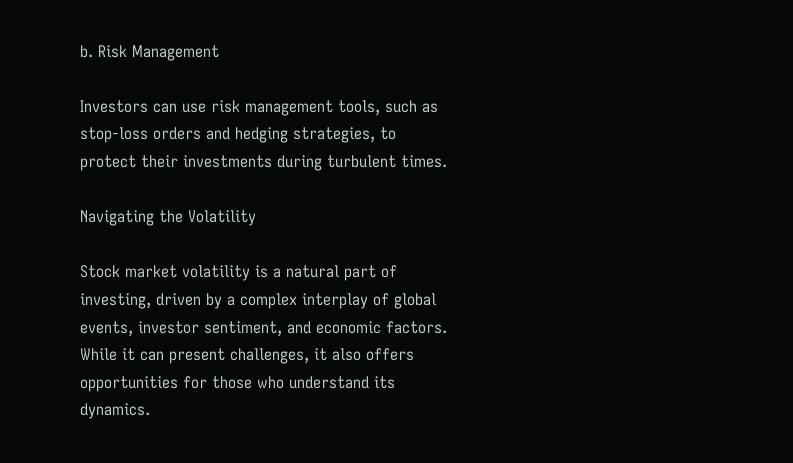b. Risk Management

Investors can use risk management tools, such as stop-loss orders and hedging strategies, to protect their investments during turbulent times.

Navigating the Volatility

Stock market volatility is a natural part of investing, driven by a complex interplay of global events, investor sentiment, and economic factors. While it can present challenges, it also offers opportunities for those who understand its dynamics.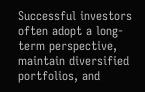Successful investors often adopt a long-term perspective, maintain diversified portfolios, and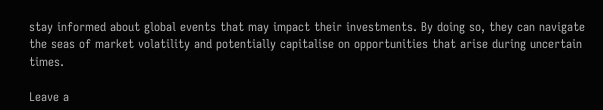stay informed about global events that may impact their investments. By doing so, they can navigate the seas of market volatility and potentially capitalise on opportunities that arise during uncertain times.

Leave a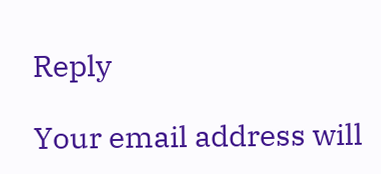Reply

Your email address will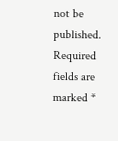not be published. Required fields are marked *